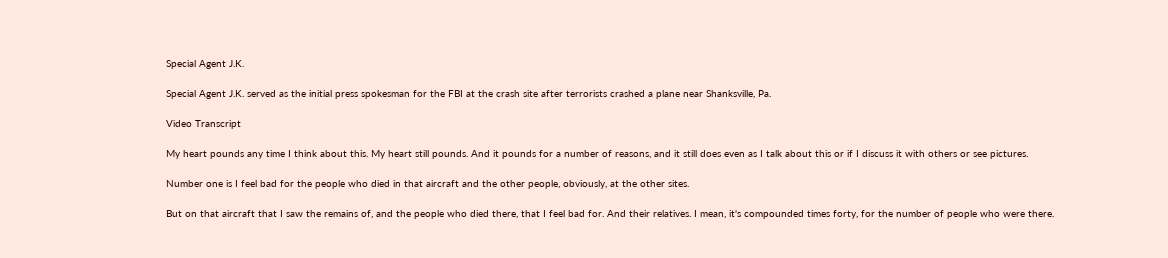Special Agent J.K.

Special Agent J.K. served as the initial press spokesman for the FBI at the crash site after terrorists crashed a plane near Shanksville, Pa.

Video Transcript

My heart pounds any time I think about this. My heart still pounds. And it pounds for a number of reasons, and it still does even as I talk about this or if I discuss it with others or see pictures.

Number one is I feel bad for the people who died in that aircraft and the other people, obviously, at the other sites.

But on that aircraft that I saw the remains of, and the people who died there, that I feel bad for. And their relatives. I mean, it's compounded times forty, for the number of people who were there.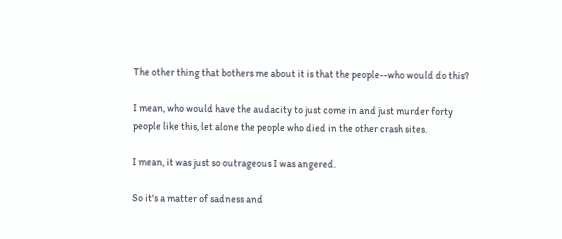The other thing that bothers me about it is that the people--who would do this?

I mean, who would have the audacity to just come in and just murder forty people like this, let alone the people who died in the other crash sites.

I mean, it was just so outrageous I was angered.

So it's a matter of sadness and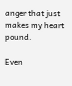anger that just makes my heart pound.

Even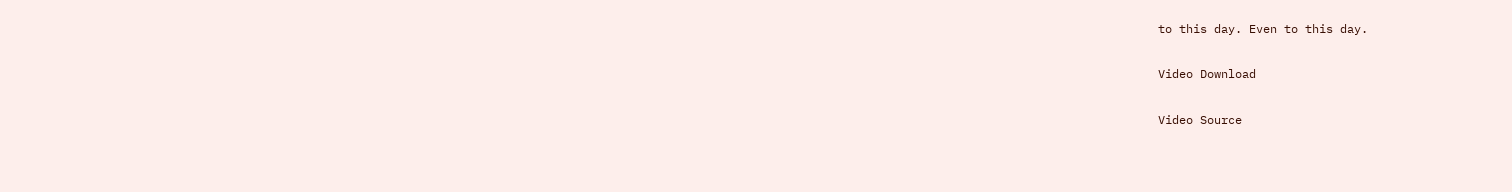to this day. Even to this day.

Video Download

Video Source